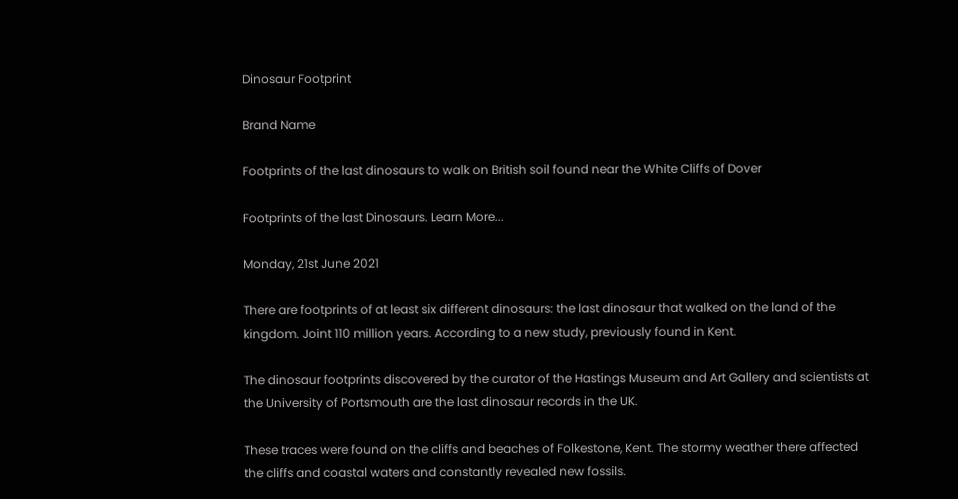Dinosaur Footprint

Brand Name

Footprints of the last dinosaurs to walk on British soil found near the White Cliffs of Dover

Footprints of the last Dinosaurs. Learn More...

Monday, 21st June 2021

There are footprints of at least six different dinosaurs: the last dinosaur that walked on the land of the kingdom. Joint 110 million years. According to a new study, previously found in Kent.

The dinosaur footprints discovered by the curator of the Hastings Museum and Art Gallery and scientists at the University of Portsmouth are the last dinosaur records in the UK.

These traces were found on the cliffs and beaches of Folkestone, Kent. The stormy weather there affected the cliffs and coastal waters and constantly revealed new fossils.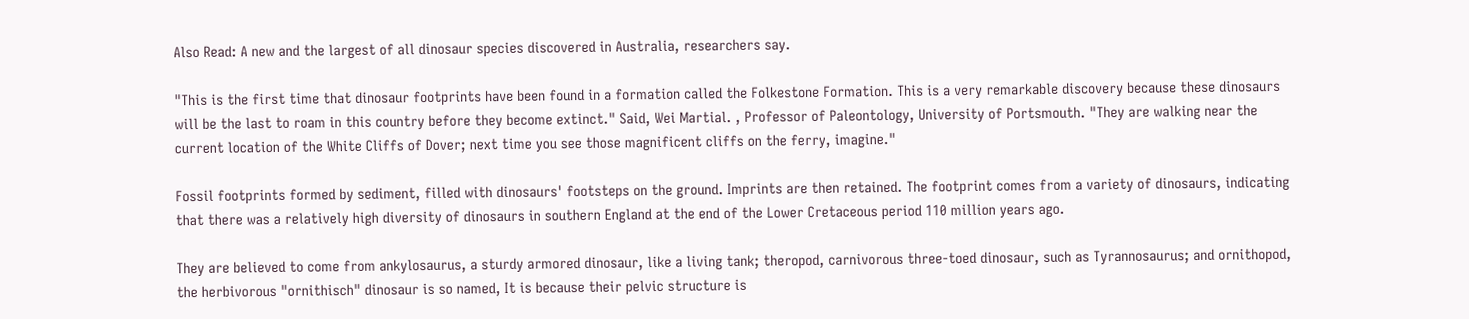Also Read: A new and the largest of all dinosaur species discovered in Australia, researchers say.

"This is the first time that dinosaur footprints have been found in a formation called the Folkestone Formation. This is a very remarkable discovery because these dinosaurs will be the last to roam in this country before they become extinct." Said, Wei Martial. , Professor of Paleontology, University of Portsmouth. "They are walking near the current location of the White Cliffs of Dover; next time you see those magnificent cliffs on the ferry, imagine."

Fossil footprints formed by sediment, filled with dinosaurs' footsteps on the ground. Imprints are then retained. The footprint comes from a variety of dinosaurs, indicating that there was a relatively high diversity of dinosaurs in southern England at the end of the Lower Cretaceous period 110 million years ago.

They are believed to come from ankylosaurus, a sturdy armored dinosaur, like a living tank; theropod, carnivorous three-toed dinosaur, such as Tyrannosaurus; and ornithopod, the herbivorous "ornithisch" dinosaur is so named, It is because their pelvic structure is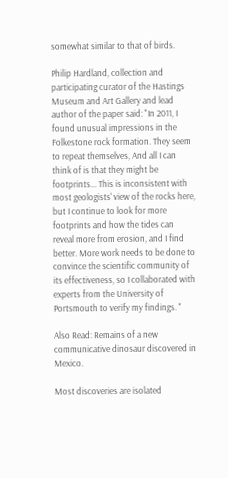somewhat similar to that of birds.

Philip Hardland, collection and participating curator of the Hastings Museum and Art Gallery and lead author of the paper said: "In 2011, I found unusual impressions in the Folkestone rock formation. They seem to repeat themselves, And all I can think of is that they might be footprints... This is inconsistent with most geologists' view of the rocks here, but I continue to look for more footprints and how the tides can reveal more from erosion, and I find better. More work needs to be done to convince the scientific community of its effectiveness, so I collaborated with experts from the University of Portsmouth to verify my findings. "

Also Read: Remains of a new communicative dinosaur discovered in Mexico.

Most discoveries are isolated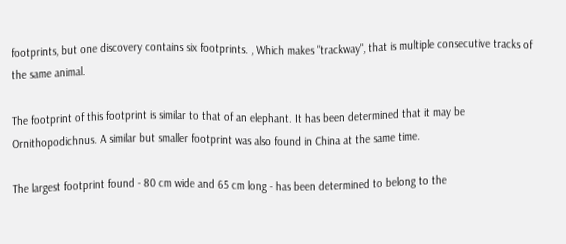footprints, but one discovery contains six footprints. , Which makes "trackway", that is multiple consecutive tracks of the same animal.

The footprint of this footprint is similar to that of an elephant. It has been determined that it may be Ornithopodichnus. A similar but smaller footprint was also found in China at the same time.

The largest footprint found - 80 cm wide and 65 cm long - has been determined to belong to the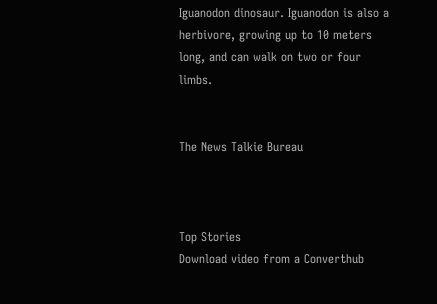Iguanodon dinosaur. Iguanodon is also a herbivore, growing up to 10 meters long, and can walk on two or four limbs.


The News Talkie Bureau



Top Stories
Download video from a Converthub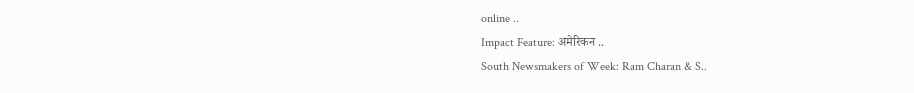online ..
Impact Feature: अमेरिकन ..
South Newsmakers of Week: Ram Charan & S..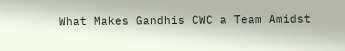What Makes Gandhis CWC a Team Amidst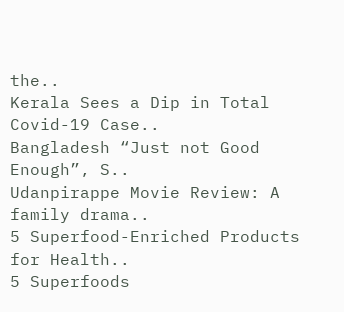the..
Kerala Sees a Dip in Total Covid-19 Case..
Bangladesh “Just not Good Enough”, S..
Udanpirappe Movie Review: A family drama..
5 Superfood-Enriched Products for Health..
5 Superfoods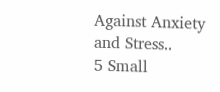Against Anxiety and Stress..
5 Small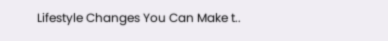Lifestyle Changes You Can Make t..